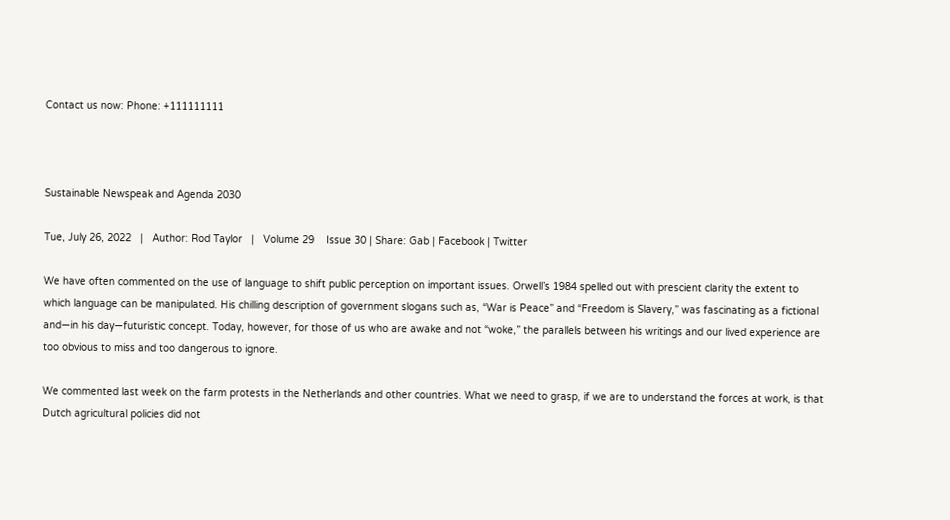Contact us now: Phone: +111111111



Sustainable Newspeak and Agenda 2030

Tue, July 26, 2022   |   Author: Rod Taylor   |   Volume 29    Issue 30 | Share: Gab | Facebook | Twitter

We have often commented on the use of language to shift public perception on important issues. Orwell’s 1984 spelled out with prescient clarity the extent to which language can be manipulated. His chilling description of government slogans such as, “War is Peace” and “Freedom is Slavery,” was fascinating as a fictional and—in his day—futuristic concept. Today, however, for those of us who are awake and not “woke,” the parallels between his writings and our lived experience are too obvious to miss and too dangerous to ignore.

We commented last week on the farm protests in the Netherlands and other countries. What we need to grasp, if we are to understand the forces at work, is that Dutch agricultural policies did not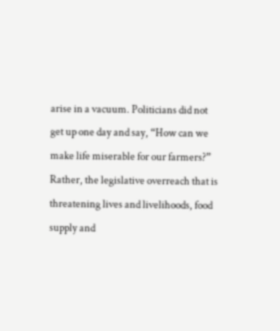arise in a vacuum. Politicians did not get up one day and say, “How can we make life miserable for our farmers?” Rather, the legislative overreach that is threatening lives and livelihoods, food supply and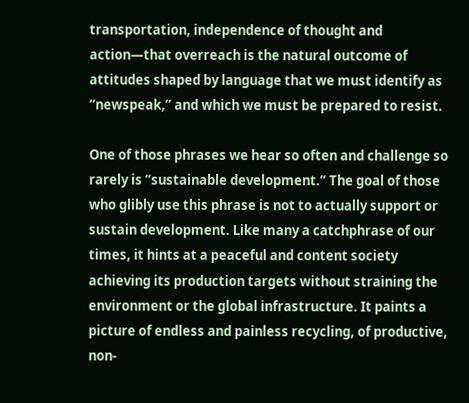transportation, independence of thought and action—that overreach is the natural outcome of attitudes shaped by language that we must identify as “newspeak,” and which we must be prepared to resist.

One of those phrases we hear so often and challenge so rarely is “sustainable development.” The goal of those who glibly use this phrase is not to actually support or sustain development. Like many a catchphrase of our times, it hints at a peaceful and content society achieving its production targets without straining the environment or the global infrastructure. It paints a picture of endless and painless recycling, of productive, non-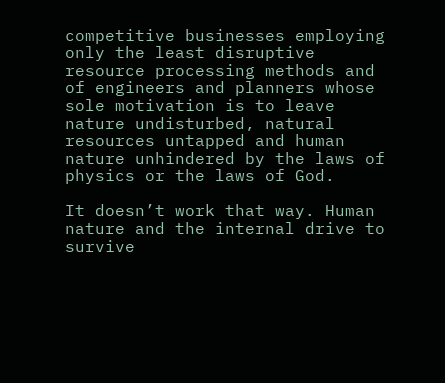competitive businesses employing only the least disruptive resource processing methods and of engineers and planners whose sole motivation is to leave nature undisturbed, natural resources untapped and human nature unhindered by the laws of physics or the laws of God.

It doesn’t work that way. Human nature and the internal drive to survive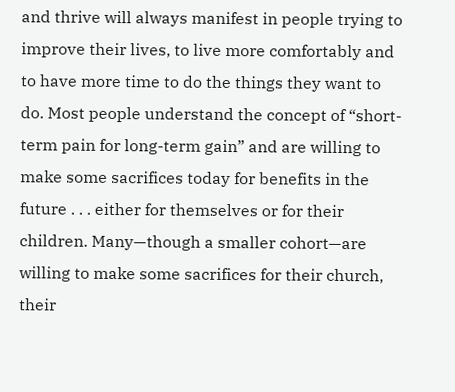and thrive will always manifest in people trying to improve their lives, to live more comfortably and to have more time to do the things they want to do. Most people understand the concept of “short-term pain for long-term gain” and are willing to make some sacrifices today for benefits in the future . . . either for themselves or for their children. Many—though a smaller cohort—are willing to make some sacrifices for their church, their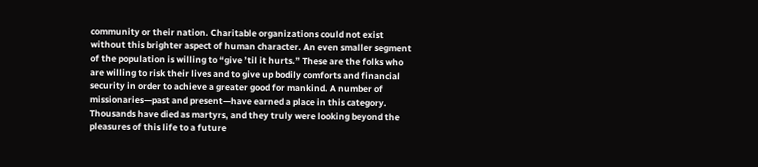community or their nation. Charitable organizations could not exist without this brighter aspect of human character. An even smaller segment of the population is willing to “give ’til it hurts.” These are the folks who are willing to risk their lives and to give up bodily comforts and financial security in order to achieve a greater good for mankind. A number of missionaries—past and present—have earned a place in this category. Thousands have died as martyrs, and they truly were looking beyond the pleasures of this life to a future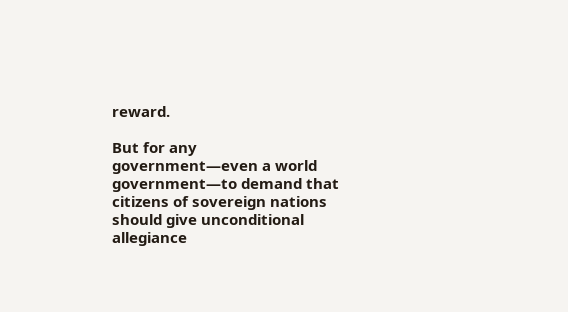reward.

But for any government—even a world government—to demand that citizens of sovereign nations should give unconditional allegiance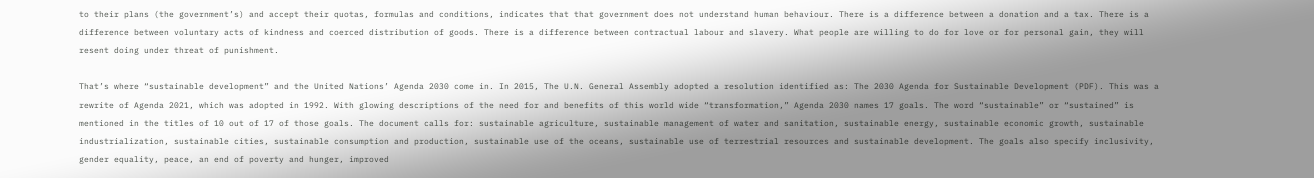to their plans (the government’s) and accept their quotas, formulas and conditions, indicates that that government does not understand human behaviour. There is a difference between a donation and a tax. There is a difference between voluntary acts of kindness and coerced distribution of goods. There is a difference between contractual labour and slavery. What people are willing to do for love or for personal gain, they will resent doing under threat of punishment.

That’s where “sustainable development” and the United Nations’ Agenda 2030 come in. In 2015, The U.N. General Assembly adopted a resolution identified as: The 2030 Agenda for Sustainable Development (PDF). This was a rewrite of Agenda 2021, which was adopted in 1992. With glowing descriptions of the need for and benefits of this world wide “transformation,” Agenda 2030 names 17 goals. The word “sustainable” or “sustained” is mentioned in the titles of 10 out of 17 of those goals. The document calls for: sustainable agriculture, sustainable management of water and sanitation, sustainable energy, sustainable economic growth, sustainable industrialization, sustainable cities, sustainable consumption and production, sustainable use of the oceans, sustainable use of terrestrial resources and sustainable development. The goals also specify inclusivity, gender equality, peace, an end of poverty and hunger, improved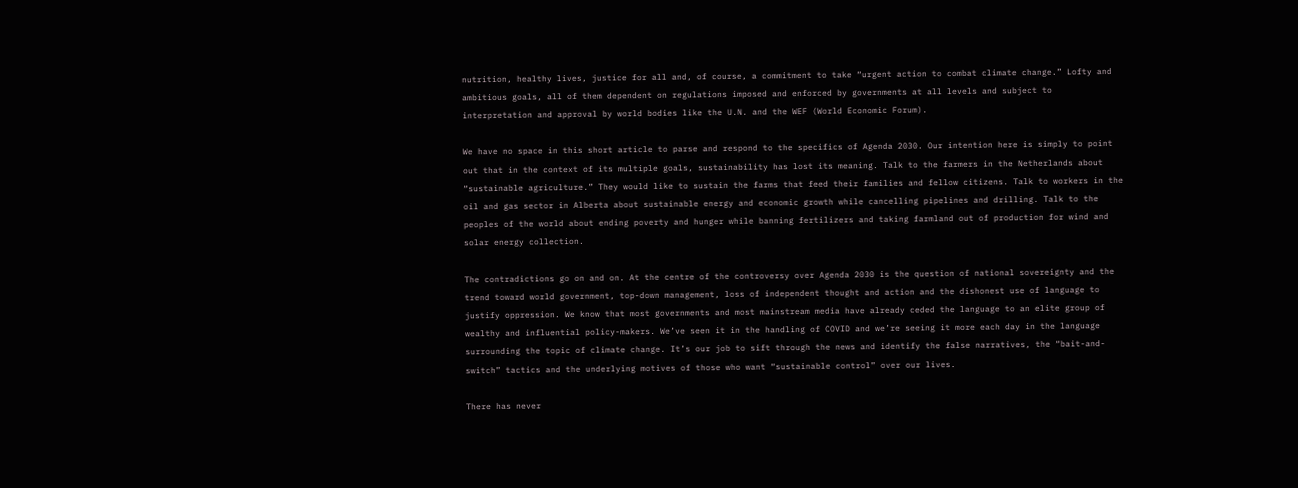nutrition, healthy lives, justice for all and, of course, a commitment to take “urgent action to combat climate change.” Lofty and ambitious goals, all of them dependent on regulations imposed and enforced by governments at all levels and subject to interpretation and approval by world bodies like the U.N. and the WEF (World Economic Forum).

We have no space in this short article to parse and respond to the specifics of Agenda 2030. Our intention here is simply to point out that in the context of its multiple goals, sustainability has lost its meaning. Talk to the farmers in the Netherlands about “sustainable agriculture.” They would like to sustain the farms that feed their families and fellow citizens. Talk to workers in the oil and gas sector in Alberta about sustainable energy and economic growth while cancelling pipelines and drilling. Talk to the peoples of the world about ending poverty and hunger while banning fertilizers and taking farmland out of production for wind and solar energy collection.

The contradictions go on and on. At the centre of the controversy over Agenda 2030 is the question of national sovereignty and the trend toward world government, top-down management, loss of independent thought and action and the dishonest use of language to justify oppression. We know that most governments and most mainstream media have already ceded the language to an elite group of wealthy and influential policy-makers. We’ve seen it in the handling of COVID and we’re seeing it more each day in the language surrounding the topic of climate change. It’s our job to sift through the news and identify the false narratives, the “bait-and-switch” tactics and the underlying motives of those who want “sustainable control” over our lives.

There has never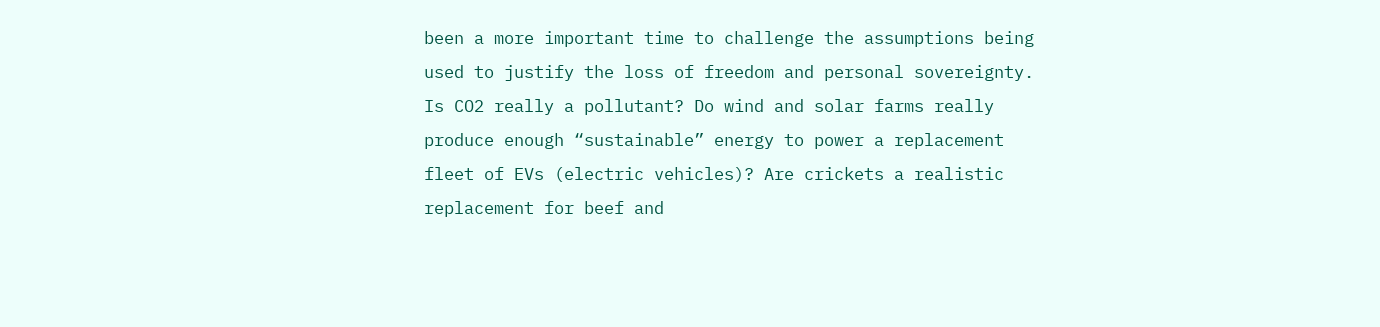been a more important time to challenge the assumptions being used to justify the loss of freedom and personal sovereignty. Is CO2 really a pollutant? Do wind and solar farms really produce enough “sustainable” energy to power a replacement fleet of EVs (electric vehicles)? Are crickets a realistic replacement for beef and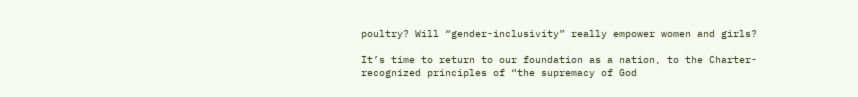poultry? Will “gender-inclusivity” really empower women and girls?

It’s time to return to our foundation as a nation, to the Charter-recognized principles of “the supremacy of God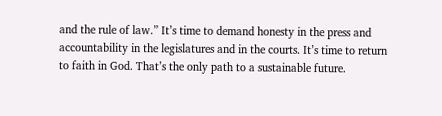and the rule of law.” It’s time to demand honesty in the press and accountability in the legislatures and in the courts. It’s time to return to faith in God. That’s the only path to a sustainable future.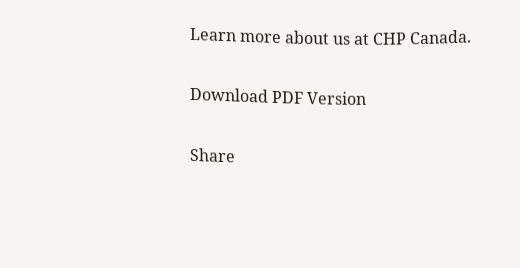Learn more about us at CHP Canada.

Download PDF Version

Share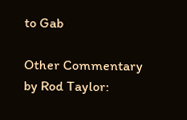to Gab

Other Commentary by Rod Taylor: